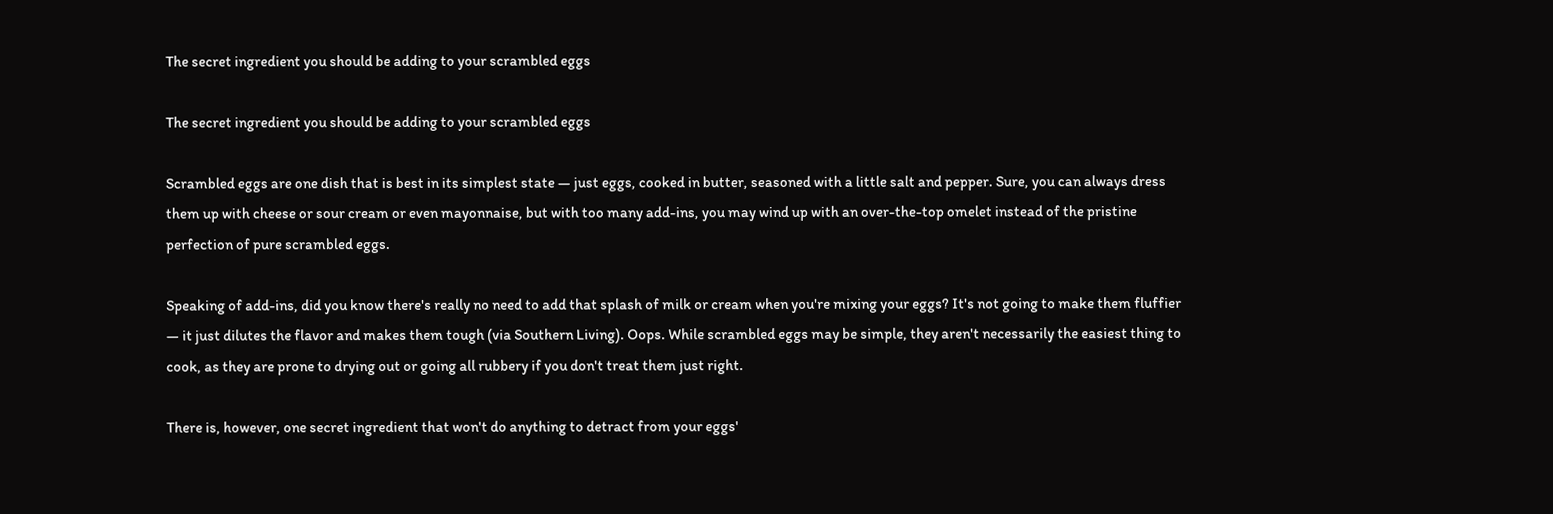The secret ingredient you should be adding to your scrambled eggs

The secret ingredient you should be adding to your scrambled eggs

Scrambled eggs are one dish that is best in its simplest state — just eggs, cooked in butter, seasoned with a little salt and pepper. Sure, you can always dress them up with cheese or sour cream or even mayonnaise, but with too many add-ins, you may wind up with an over-the-top omelet instead of the pristine perfection of pure scrambled eggs.

Speaking of add-ins, did you know there's really no need to add that splash of milk or cream when you're mixing your eggs? It's not going to make them fluffier — it just dilutes the flavor and makes them tough (via Southern Living). Oops. While scrambled eggs may be simple, they aren't necessarily the easiest thing to cook, as they are prone to drying out or going all rubbery if you don't treat them just right.

There is, however, one secret ingredient that won't do anything to detract from your eggs'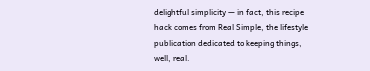delightful simplicity — in fact, this recipe hack comes from Real Simple, the lifestyle publication dedicated to keeping things, well, real.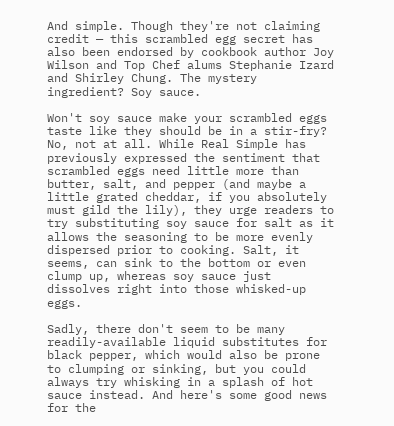And simple. Though they're not claiming credit — this scrambled egg secret has also been endorsed by cookbook author Joy Wilson and Top Chef alums Stephanie Izard and Shirley Chung. The mystery ingredient? Soy sauce.

Won't soy sauce make your scrambled eggs taste like they should be in a stir-fry? No, not at all. While Real Simple has previously expressed the sentiment that scrambled eggs need little more than butter, salt, and pepper (and maybe a little grated cheddar, if you absolutely must gild the lily), they urge readers to try substituting soy sauce for salt as it allows the seasoning to be more evenly dispersed prior to cooking. Salt, it seems, can sink to the bottom or even clump up, whereas soy sauce just dissolves right into those whisked-up eggs.

Sadly, there don't seem to be many readily-available liquid substitutes for black pepper, which would also be prone to clumping or sinking, but you could always try whisking in a splash of hot sauce instead. And here's some good news for the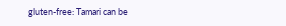gluten-free: Tamari can be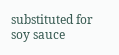substituted for soy sauce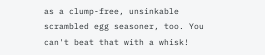as a clump-free, unsinkable scrambled egg seasoner, too. You can't beat that with a whisk!